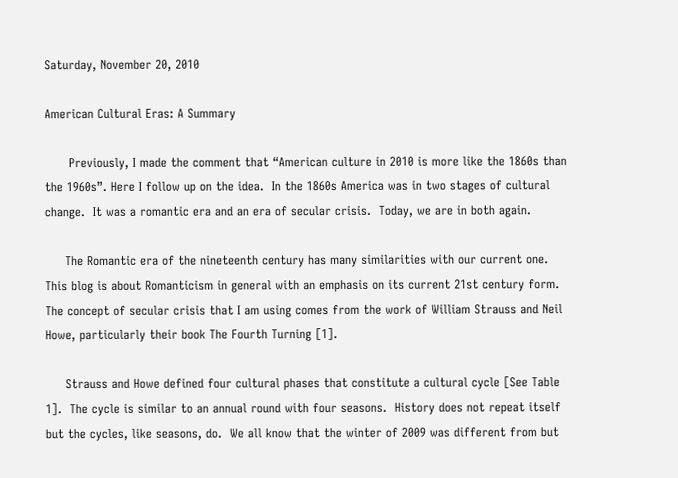Saturday, November 20, 2010

American Cultural Eras: A Summary

      Previously, I made the comment that “American culture in 2010 is more like the 1860s than the 1960s”. Here I follow up on the idea.  In the 1860s America was in two stages of cultural change.  It was a romantic era and an era of secular crisis.  Today, we are in both again.

     The Romantic era of the nineteenth century has many similarities with our current one.  This blog is about Romanticism in general with an emphasis on its current 21st century form.  The concept of secular crisis that I am using comes from the work of William Strauss and Neil Howe, particularly their book The Fourth Turning [1].

     Strauss and Howe defined four cultural phases that constitute a cultural cycle [See Table 1].  The cycle is similar to an annual round with four seasons.  History does not repeat itself but the cycles, like seasons, do.  We all know that the winter of 2009 was different from but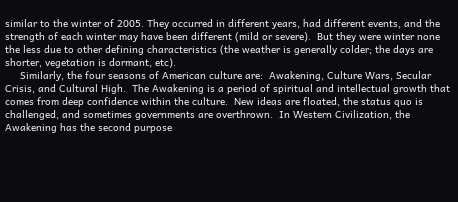similar to the winter of 2005. They occurred in different years, had different events, and the strength of each winter may have been different (mild or severe).  But they were winter none the less due to other defining characteristics (the weather is generally colder; the days are shorter, vegetation is dormant, etc).
     Similarly, the four seasons of American culture are:  Awakening, Culture Wars, Secular Crisis, and Cultural High.  The Awakening is a period of spiritual and intellectual growth that comes from deep confidence within the culture.  New ideas are floated, the status quo is challenged, and sometimes governments are overthrown.  In Western Civilization, the Awakening has the second purpose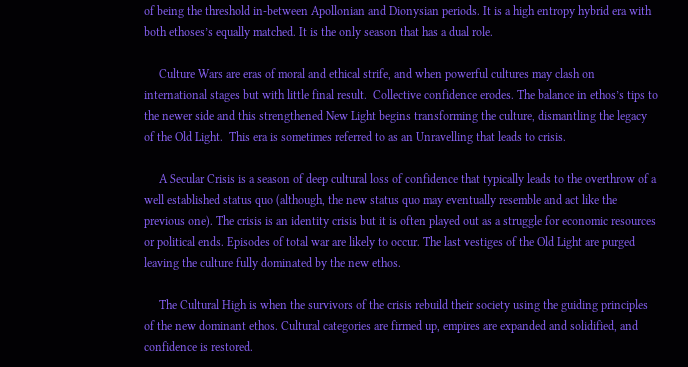of being the threshold in-between Apollonian and Dionysian periods. It is a high entropy hybrid era with both ethoses’s equally matched. It is the only season that has a dual role.

     Culture Wars are eras of moral and ethical strife, and when powerful cultures may clash on international stages but with little final result.  Collective confidence erodes. The balance in ethos’s tips to the newer side and this strengthened New Light begins transforming the culture, dismantling the legacy of the Old Light.  This era is sometimes referred to as an Unravelling that leads to crisis.

     A Secular Crisis is a season of deep cultural loss of confidence that typically leads to the overthrow of a well established status quo (although, the new status quo may eventually resemble and act like the previous one). The crisis is an identity crisis but it is often played out as a struggle for economic resources or political ends. Episodes of total war are likely to occur. The last vestiges of the Old Light are purged leaving the culture fully dominated by the new ethos.

     The Cultural High is when the survivors of the crisis rebuild their society using the guiding principles of the new dominant ethos. Cultural categories are firmed up, empires are expanded and solidified, and confidence is restored.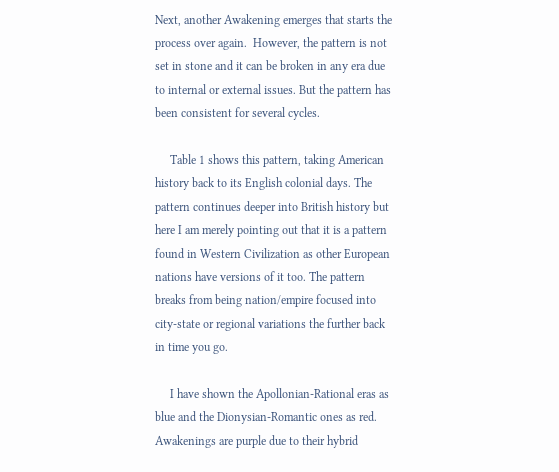Next, another Awakening emerges that starts the process over again.  However, the pattern is not set in stone and it can be broken in any era due to internal or external issues. But the pattern has been consistent for several cycles.

     Table 1 shows this pattern, taking American history back to its English colonial days. The pattern continues deeper into British history but here I am merely pointing out that it is a pattern found in Western Civilization as other European nations have versions of it too. The pattern breaks from being nation/empire focused into city-state or regional variations the further back in time you go.

     I have shown the Apollonian-Rational eras as blue and the Dionysian-Romantic ones as red. Awakenings are purple due to their hybrid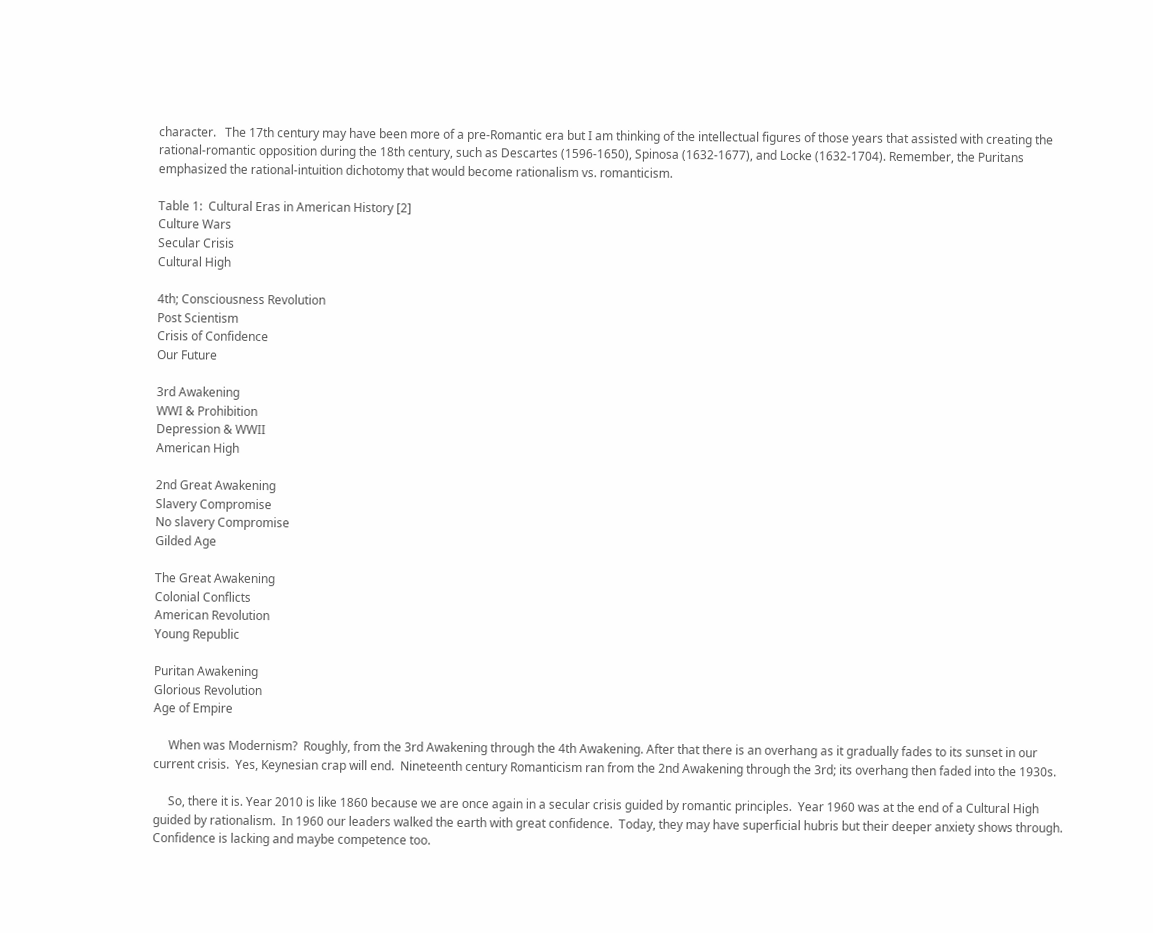character.   The 17th century may have been more of a pre-Romantic era but I am thinking of the intellectual figures of those years that assisted with creating the rational-romantic opposition during the 18th century, such as Descartes (1596-1650), Spinosa (1632-1677), and Locke (1632-1704). Remember, the Puritans emphasized the rational-intuition dichotomy that would become rationalism vs. romanticism.

Table 1:  Cultural Eras in American History [2]
Culture Wars
Secular Crisis
Cultural High

4th; Consciousness Revolution
Post Scientism
Crisis of Confidence
Our Future

3rd Awakening
WWI & Prohibition
Depression & WWII
American High

2nd Great Awakening
Slavery Compromise
No slavery Compromise
Gilded Age

The Great Awakening
Colonial Conflicts
American Revolution
Young Republic

Puritan Awakening
Glorious Revolution
Age of Empire

     When was Modernism?  Roughly, from the 3rd Awakening through the 4th Awakening. After that there is an overhang as it gradually fades to its sunset in our current crisis.  Yes, Keynesian crap will end.  Nineteenth century Romanticism ran from the 2nd Awakening through the 3rd; its overhang then faded into the 1930s.

     So, there it is. Year 2010 is like 1860 because we are once again in a secular crisis guided by romantic principles.  Year 1960 was at the end of a Cultural High guided by rationalism.  In 1960 our leaders walked the earth with great confidence.  Today, they may have superficial hubris but their deeper anxiety shows through.  Confidence is lacking and maybe competence too.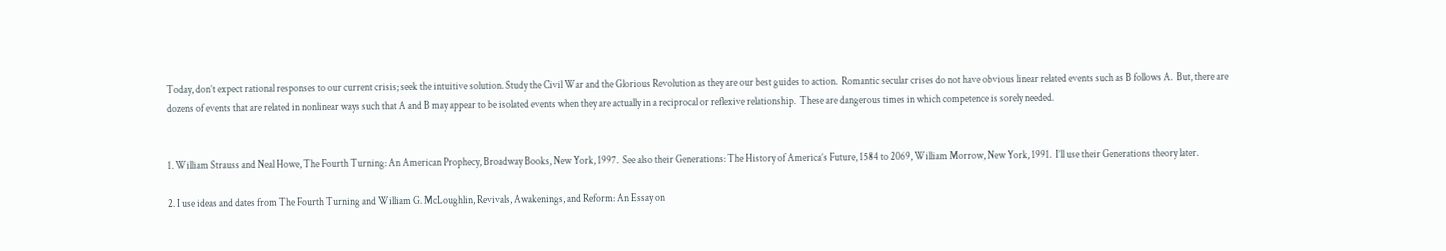Today, don’t expect rational responses to our current crisis; seek the intuitive solution. Study the Civil War and the Glorious Revolution as they are our best guides to action.  Romantic secular crises do not have obvious linear related events such as B follows A.  But, there are dozens of events that are related in nonlinear ways such that A and B may appear to be isolated events when they are actually in a reciprocal or reflexive relationship.  These are dangerous times in which competence is sorely needed.


1. William Strauss and Neal Howe, The Fourth Turning: An American Prophecy, Broadway Books, New York, 1997.  See also their Generations: The History of America’s Future, 1584 to 2069, William Morrow, New York, 1991.  I’ll use their Generations theory later.

2. I use ideas and dates from The Fourth Turning and William G. McLoughlin, Revivals, Awakenings, and Reform: An Essay on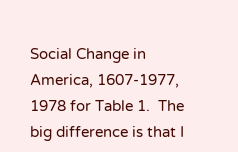Social Change in America, 1607-1977, 1978 for Table 1.  The big difference is that I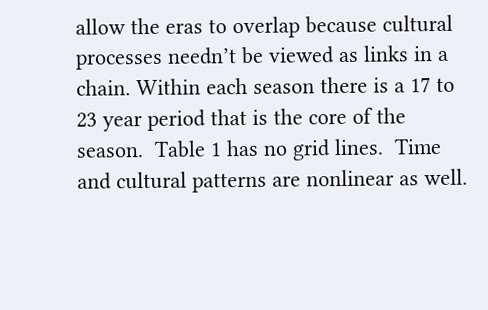allow the eras to overlap because cultural processes needn’t be viewed as links in a chain. Within each season there is a 17 to 23 year period that is the core of the season.  Table 1 has no grid lines.  Time and cultural patterns are nonlinear as well.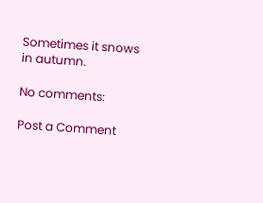Sometimes it snows in autumn.

No comments:

Post a Comment